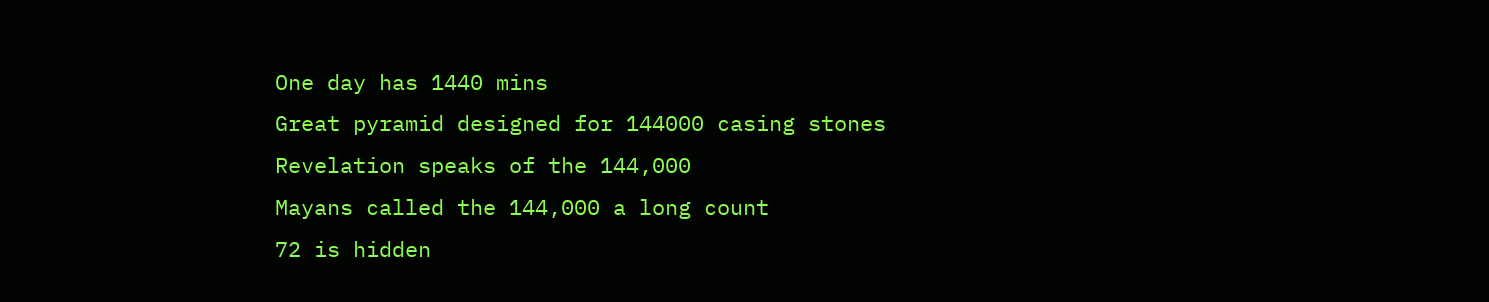One day has 1440 mins
Great pyramid designed for 144000 casing stones
Revelation speaks of the 144,000
Mayans called the 144,000 a long count
72 is hidden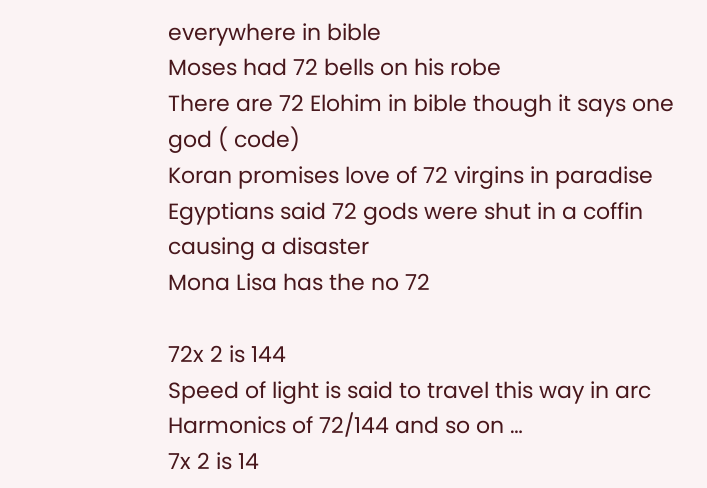everywhere in bible
Moses had 72 bells on his robe
There are 72 Elohim in bible though it says one god ( code)
Koran promises love of 72 virgins in paradise
Egyptians said 72 gods were shut in a coffin causing a disaster
Mona Lisa has the no 72

72x 2 is 144
Speed of light is said to travel this way in arc
Harmonics of 72/144 and so on …
7x 2 is 14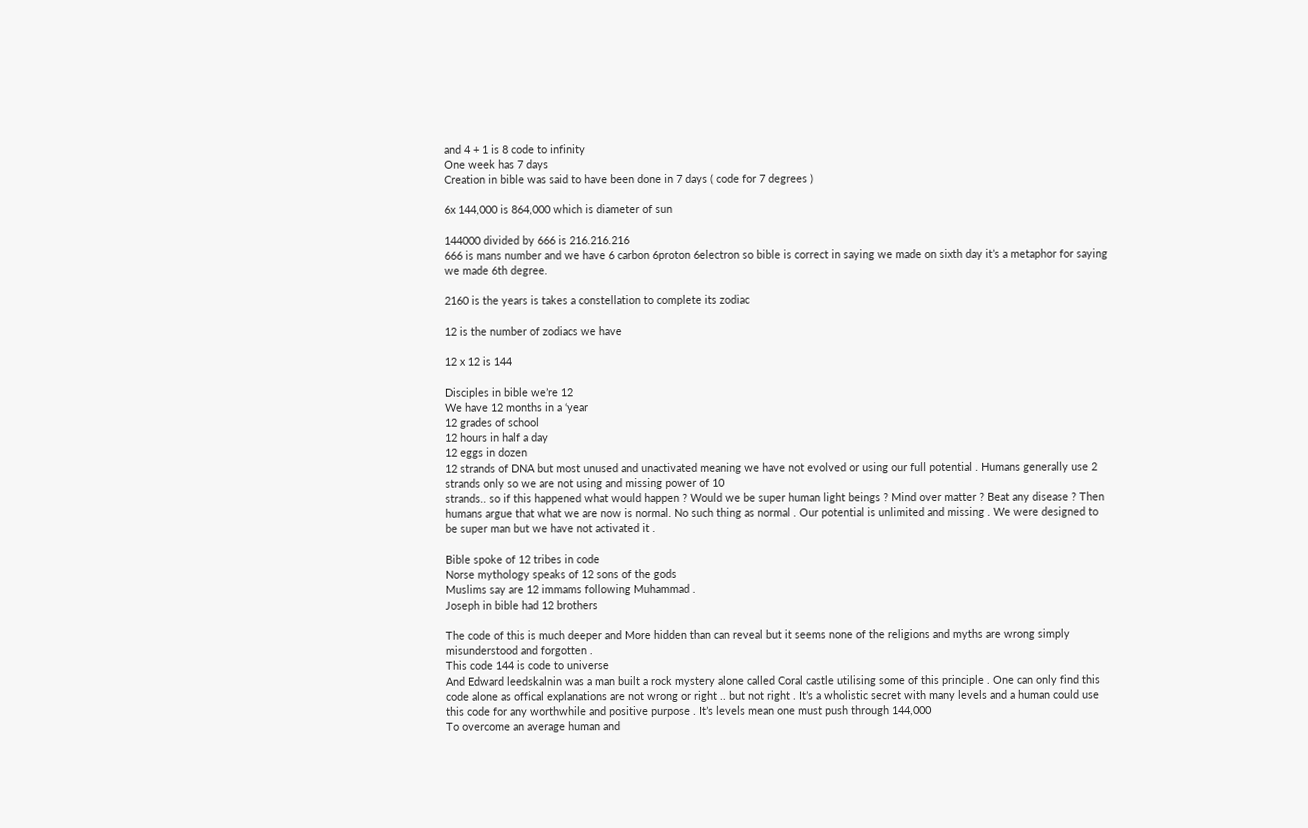and 4 + 1 is 8 code to infinity
One week has 7 days
Creation in bible was said to have been done in 7 days ( code for 7 degrees )

6x 144,000 is 864,000 which is diameter of sun

144000 divided by 666 is 216.216.216
666 is mans number and we have 6 carbon 6proton 6electron so bible is correct in saying we made on sixth day it’s a metaphor for saying we made 6th degree.

2160 is the years is takes a constellation to complete its zodiac

12 is the number of zodiacs we have

12 x 12 is 144

Disciples in bible we’re 12
We have 12 months in a ‘year
12 grades of school
12 hours in half a day
12 eggs in dozen
12 strands of DNA but most unused and unactivated meaning we have not evolved or using our full potential . Humans generally use 2 strands only so we are not using and missing power of 10
strands.. so if this happened what would happen ? Would we be super human light beings ? Mind over matter ? Beat any disease ? Then humans argue that what we are now is normal. No such thing as normal . Our potential is unlimited and missing . We were designed to be super man but we have not activated it .

Bible spoke of 12 tribes in code
Norse mythology speaks of 12 sons of the gods
Muslims say are 12 immams following Muhammad .
Joseph in bible had 12 brothers

The code of this is much deeper and More hidden than can reveal but it seems none of the religions and myths are wrong simply misunderstood and forgotten .
This code 144 is code to universe
And Edward leedskalnin was a man built a rock mystery alone called Coral castle utilising some of this principle . One can only find this code alone as offical explanations are not wrong or right .. but not right . It’s a wholistic secret with many levels and a human could use this code for any worthwhile and positive purpose . It’s levels mean one must push through 144,000
To overcome an average human and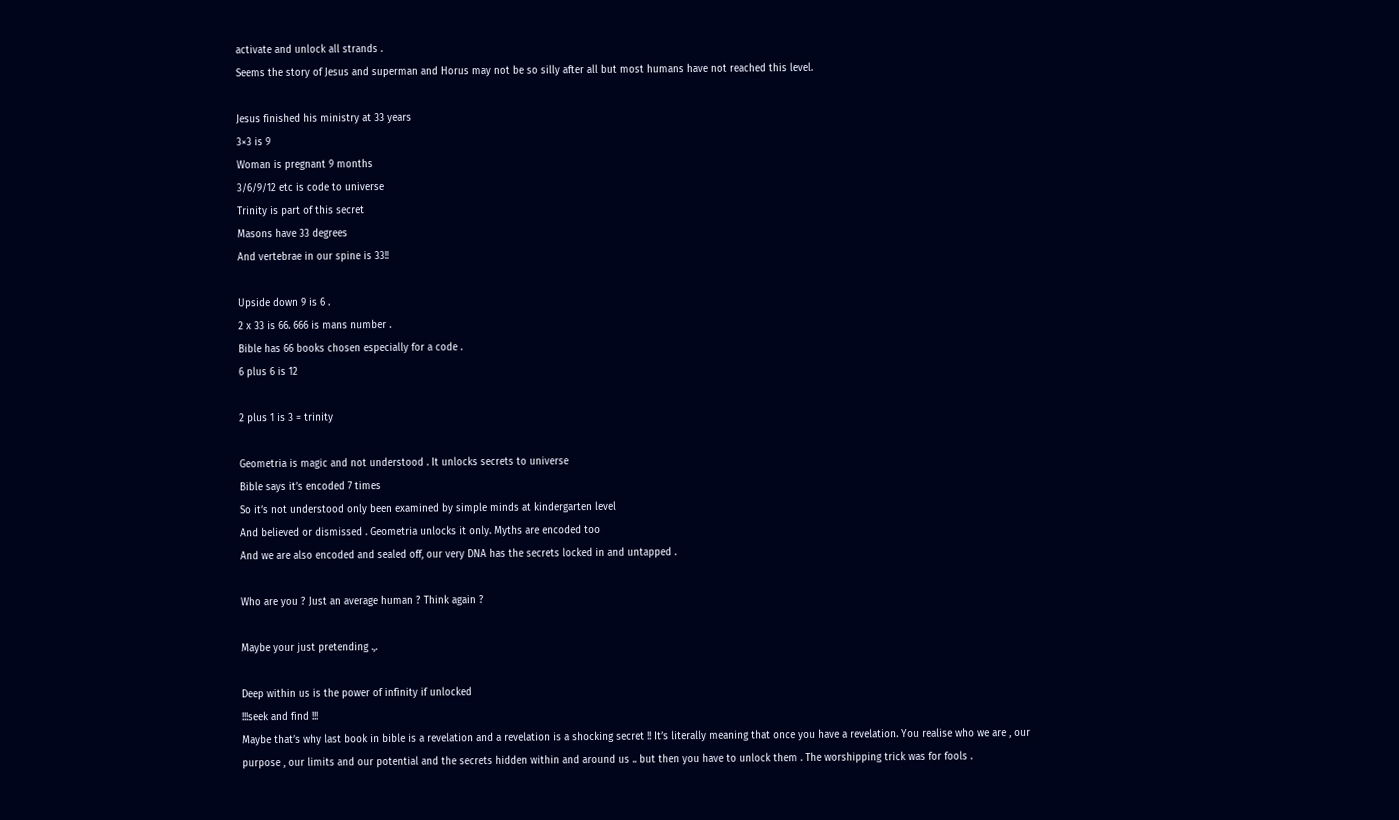activate and unlock all strands .
Seems the story of Jesus and superman and Horus may not be so silly after all but most humans have not reached this level.

Jesus finished his ministry at 33 years
3×3 is 9
Woman is pregnant 9 months
3/6/9/12 etc is code to universe
Trinity is part of this secret
Masons have 33 degrees
And vertebrae in our spine is 33!!

Upside down 9 is 6 .
2 x 33 is 66. 666 is mans number .
Bible has 66 books chosen especially for a code .
6 plus 6 is 12

2 plus 1 is 3 = trinity

Geometria is magic and not understood . It unlocks secrets to universe
Bible says it’s encoded 7 times
So it’s not understood only been examined by simple minds at kindergarten level
And believed or dismissed . Geometria unlocks it only. Myths are encoded too
And we are also encoded and sealed off, our very DNA has the secrets locked in and untapped .

Who are you ? Just an average human ? Think again ?

Maybe your just pretending .,.

Deep within us is the power of infinity if unlocked
!!!seek and find !!!
Maybe that’s why last book in bible is a revelation and a revelation is a shocking secret !! It’s literally meaning that once you have a revelation. You realise who we are , our purpose , our limits and our potential and the secrets hidden within and around us .. but then you have to unlock them . The worshipping trick was for fools .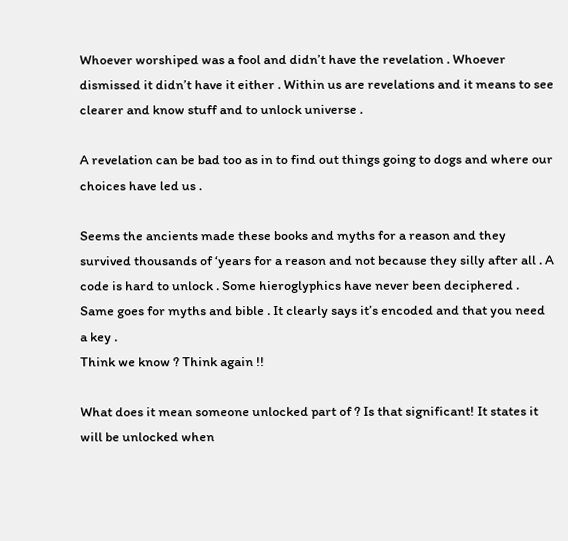Whoever worshiped was a fool and didn’t have the revelation . Whoever dismissed it didn’t have it either . Within us are revelations and it means to see clearer and know stuff and to unlock universe .

A revelation can be bad too as in to find out things going to dogs and where our choices have led us .

Seems the ancients made these books and myths for a reason and they survived thousands of ‘years for a reason and not because they silly after all . A code is hard to unlock . Some hieroglyphics have never been deciphered . Same goes for myths and bible . It clearly says it’s encoded and that you need a key .
Think we know ? Think again !!

What does it mean someone unlocked part of ? Is that significant! It states it will be unlocked when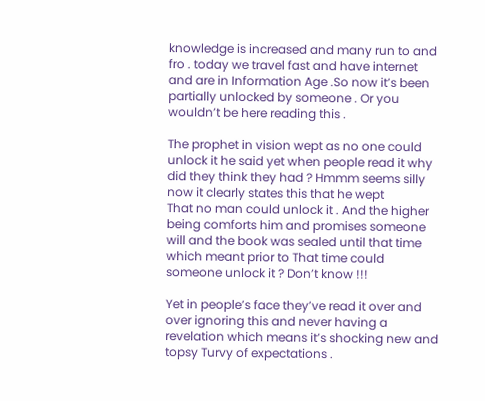knowledge is increased and many run to and fro . today we travel fast and have internet and are in Information Age .So now it’s been partially unlocked by someone . Or you wouldn’t be here reading this .

The prophet in vision wept as no one could unlock it he said yet when people read it why did they think they had ? Hmmm seems silly now it clearly states this that he wept
That no man could unlock it . And the higher being comforts him and promises someone will and the book was sealed until that time which meant prior to That time could someone unlock it ? Don’t know !!!

Yet in people’s face they’ve read it over and over ignoring this and never having a revelation which means it’s shocking new and topsy Turvy of expectations .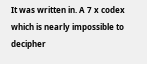It was written in. A 7 x codex which is nearly impossible to decipher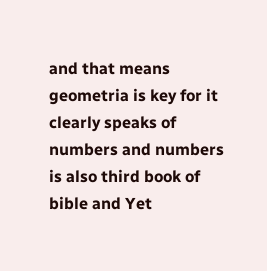and that means geometria is key for it clearly speaks of numbers and numbers is also third book of bible and Yet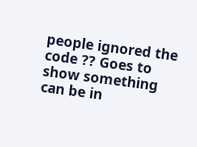people ignored the code ?? Goes to show something can be in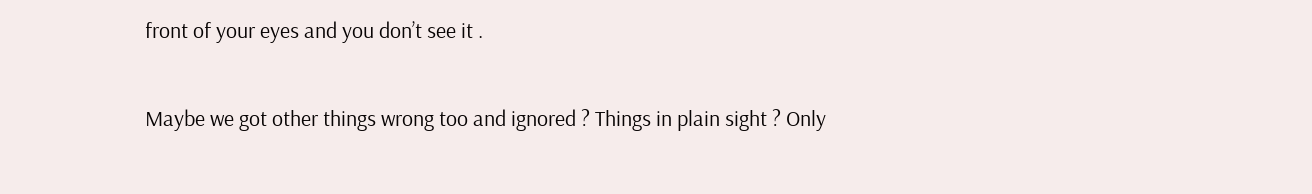front of your eyes and you don’t see it .

Maybe we got other things wrong too and ignored ? Things in plain sight ? Only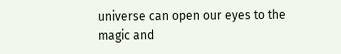universe can open our eyes to the magic and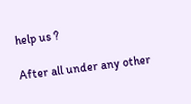help us ?

After all under any other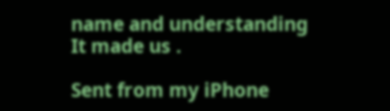name and understanding
It made us .

Sent from my iPhone